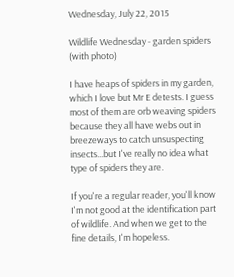Wednesday, July 22, 2015

Wildlife Wednesday - garden spiders (with photo)

I have heaps of spiders in my garden, which I love but Mr E detests. I guess most of them are orb weaving spiders because they all have webs out in breezeways to catch unsuspecting insects...but I've really no idea what type of spiders they are.

If you're a regular reader, you'll know I'm not good at the identification part of wildlife. And when we get to the fine details, I'm hopeless.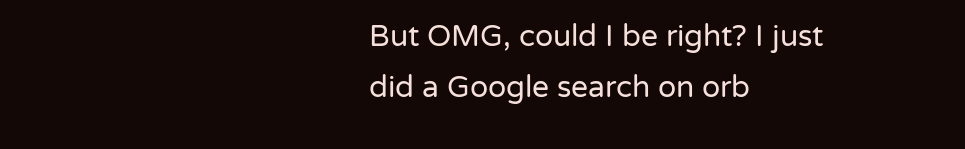But OMG, could I be right? I just did a Google search on orb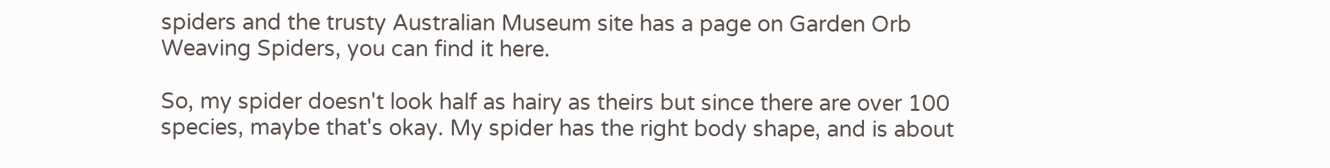spiders and the trusty Australian Museum site has a page on Garden Orb Weaving Spiders, you can find it here.

So, my spider doesn't look half as hairy as theirs but since there are over 100 species, maybe that's okay. My spider has the right body shape, and is about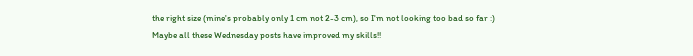the right size (mine's probably only 1 cm not 2-3 cm), so I'm not looking too bad so far :) Maybe all these Wednesday posts have improved my skills!!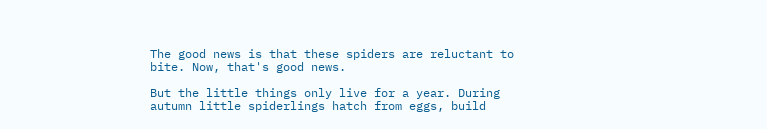The good news is that these spiders are reluctant to bite. Now, that's good news.

But the little things only live for a year. During autumn little spiderlings hatch from eggs, build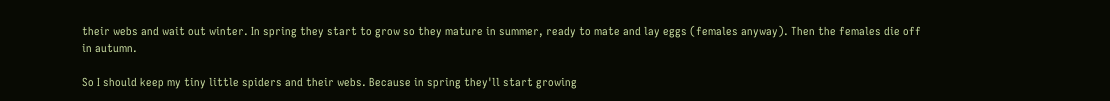their webs and wait out winter. In spring they start to grow so they mature in summer, ready to mate and lay eggs (females anyway). Then the females die off in autumn.

So I should keep my tiny little spiders and their webs. Because in spring they'll start growing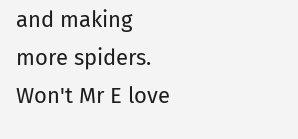and making more spiders. Won't Mr E love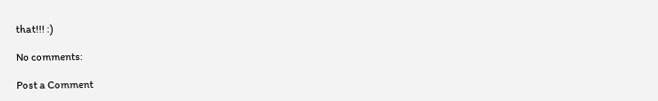that!!! :)

No comments:

Post a Comment